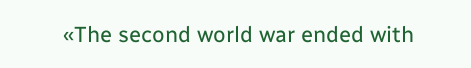«The second world war ended with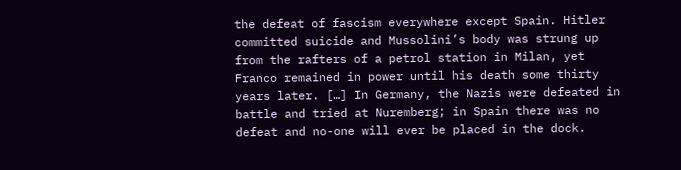the defeat of fascism everywhere except Spain. Hitler committed suicide and Mussolini’s body was strung up from the rafters of a petrol station in Milan, yet Franco remained in power until his death some thirty years later. […] In Germany, the Nazis were defeated in battle and tried at Nuremberg; in Spain there was no defeat and no-one will ever be placed in the dock.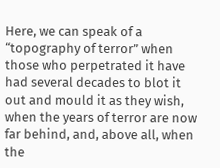Here, we can speak of a “topography of terror” when those who perpetrated it have had several decades to blot it out and mould it as they wish, when the years of terror are now far behind, and, above all, when the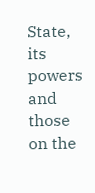State, its powers and those on the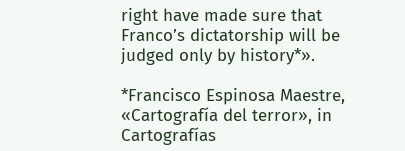right have made sure that Franco’s dictatorship will be judged only by history*».

*Francisco Espinosa Maestre, «Cartografía del terror», in Cartografías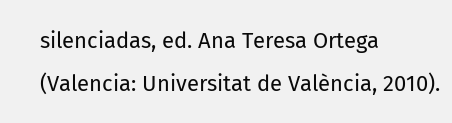silenciadas, ed. Ana Teresa Ortega (Valencia: Universitat de València, 2010).